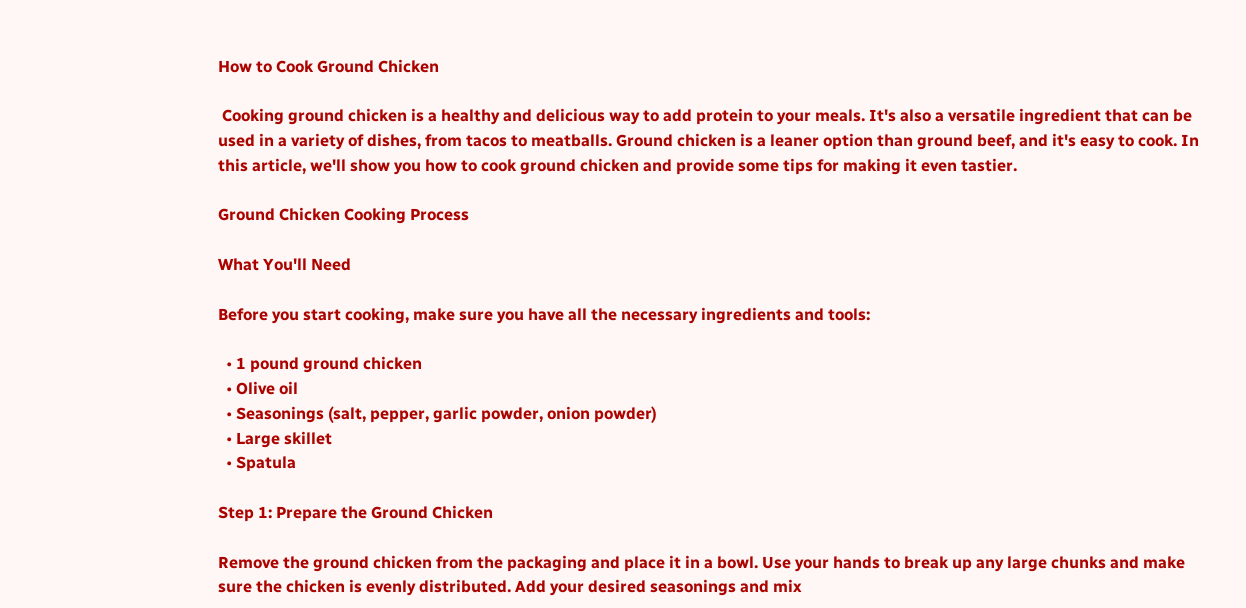How to Cook Ground Chicken

 Cooking ground chicken is a healthy and delicious way to add protein to your meals. It's also a versatile ingredient that can be used in a variety of dishes, from tacos to meatballs. Ground chicken is a leaner option than ground beef, and it's easy to cook. In this article, we'll show you how to cook ground chicken and provide some tips for making it even tastier.

Ground Chicken Cooking Process

What You'll Need

Before you start cooking, make sure you have all the necessary ingredients and tools:

  • 1 pound ground chicken
  • Olive oil
  • Seasonings (salt, pepper, garlic powder, onion powder)
  • Large skillet
  • Spatula

Step 1: Prepare the Ground Chicken

Remove the ground chicken from the packaging and place it in a bowl. Use your hands to break up any large chunks and make sure the chicken is evenly distributed. Add your desired seasonings and mix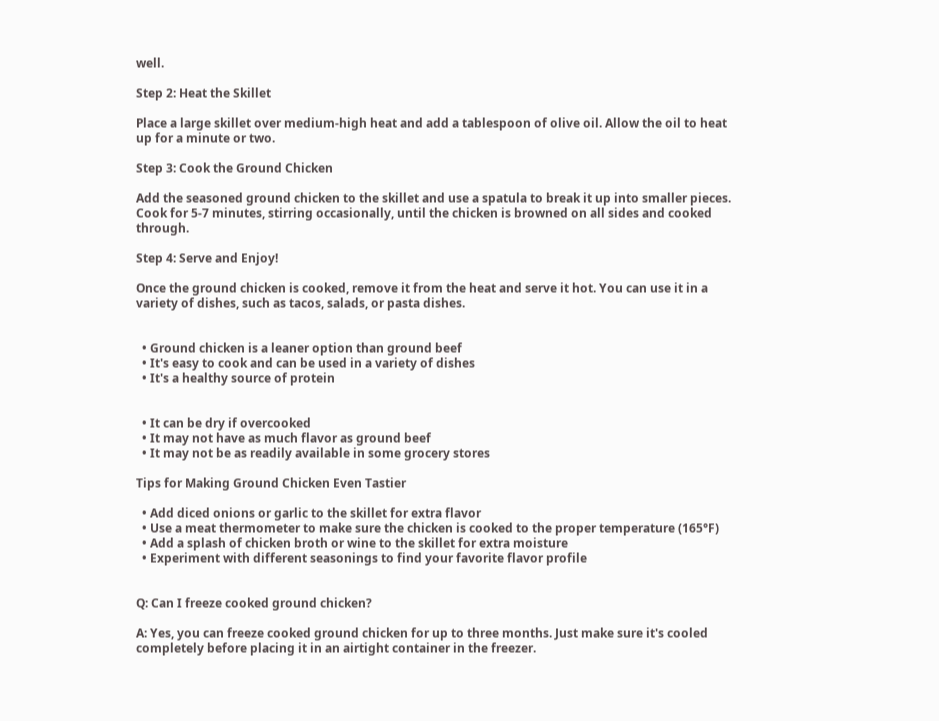well.

Step 2: Heat the Skillet

Place a large skillet over medium-high heat and add a tablespoon of olive oil. Allow the oil to heat up for a minute or two.

Step 3: Cook the Ground Chicken

Add the seasoned ground chicken to the skillet and use a spatula to break it up into smaller pieces. Cook for 5-7 minutes, stirring occasionally, until the chicken is browned on all sides and cooked through.

Step 4: Serve and Enjoy!

Once the ground chicken is cooked, remove it from the heat and serve it hot. You can use it in a variety of dishes, such as tacos, salads, or pasta dishes.


  • Ground chicken is a leaner option than ground beef
  • It's easy to cook and can be used in a variety of dishes
  • It's a healthy source of protein


  • It can be dry if overcooked
  • It may not have as much flavor as ground beef
  • It may not be as readily available in some grocery stores

Tips for Making Ground Chicken Even Tastier

  • Add diced onions or garlic to the skillet for extra flavor
  • Use a meat thermometer to make sure the chicken is cooked to the proper temperature (165°F)
  • Add a splash of chicken broth or wine to the skillet for extra moisture
  • Experiment with different seasonings to find your favorite flavor profile


Q: Can I freeze cooked ground chicken?

A: Yes, you can freeze cooked ground chicken for up to three months. Just make sure it's cooled completely before placing it in an airtight container in the freezer.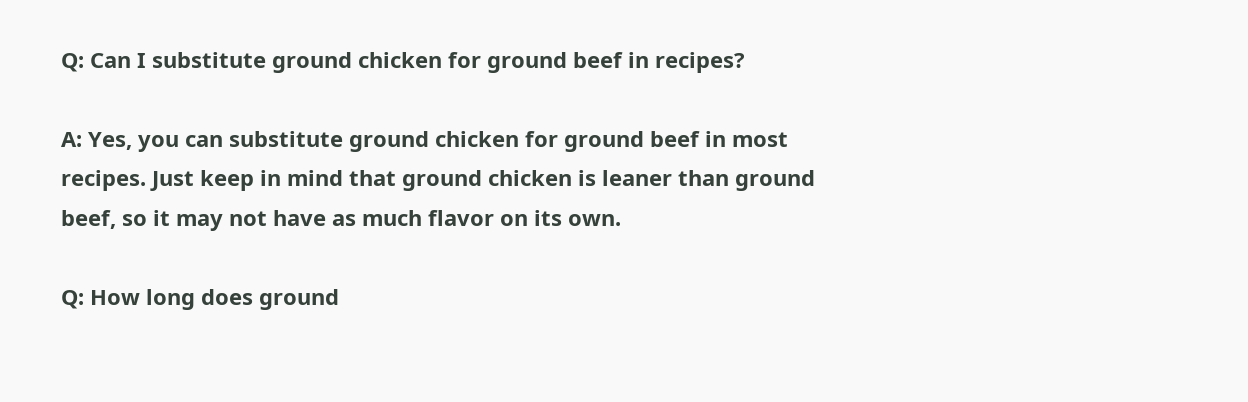Q: Can I substitute ground chicken for ground beef in recipes?

A: Yes, you can substitute ground chicken for ground beef in most recipes. Just keep in mind that ground chicken is leaner than ground beef, so it may not have as much flavor on its own.

Q: How long does ground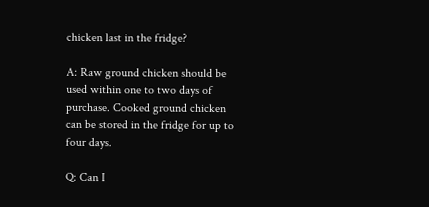chicken last in the fridge?

A: Raw ground chicken should be used within one to two days of purchase. Cooked ground chicken can be stored in the fridge for up to four days.

Q: Can I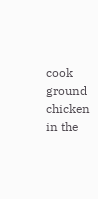cook ground chicken in the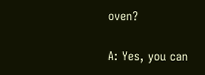oven?

A: Yes, you can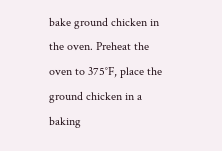bake ground chicken in the oven. Preheat the oven to 375°F, place the ground chicken in a baking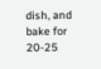dish, and bake for 20-25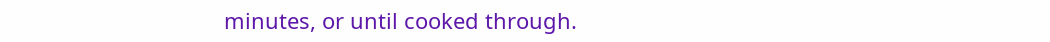minutes, or until cooked through.